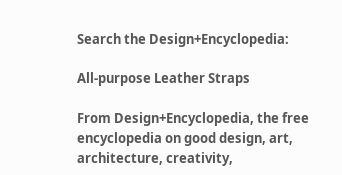Search the Design+Encyclopedia:

All-purpose Leather Straps

From Design+Encyclopedia, the free encyclopedia on good design, art, architecture, creativity,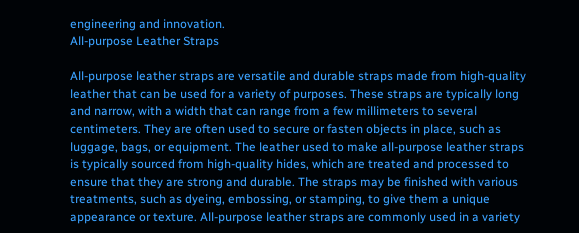engineering and innovation.
All-purpose Leather Straps

All-purpose leather straps are versatile and durable straps made from high-quality leather that can be used for a variety of purposes. These straps are typically long and narrow, with a width that can range from a few millimeters to several centimeters. They are often used to secure or fasten objects in place, such as luggage, bags, or equipment. The leather used to make all-purpose leather straps is typically sourced from high-quality hides, which are treated and processed to ensure that they are strong and durable. The straps may be finished with various treatments, such as dyeing, embossing, or stamping, to give them a unique appearance or texture. All-purpose leather straps are commonly used in a variety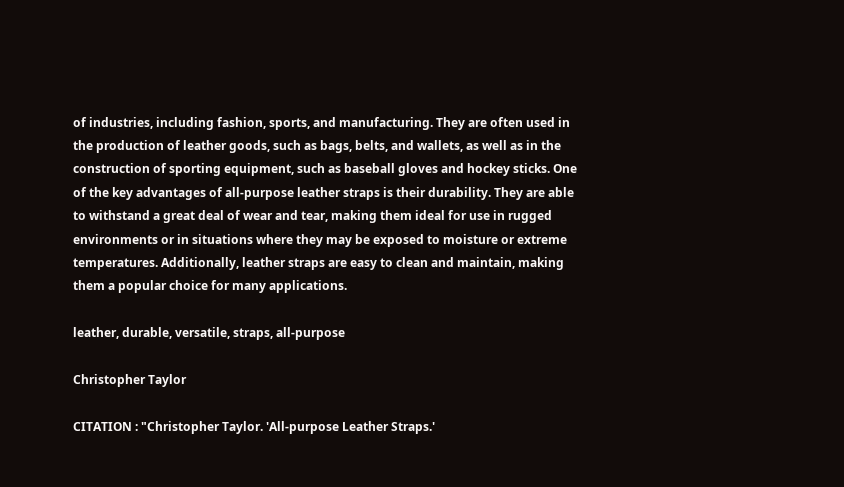of industries, including fashion, sports, and manufacturing. They are often used in the production of leather goods, such as bags, belts, and wallets, as well as in the construction of sporting equipment, such as baseball gloves and hockey sticks. One of the key advantages of all-purpose leather straps is their durability. They are able to withstand a great deal of wear and tear, making them ideal for use in rugged environments or in situations where they may be exposed to moisture or extreme temperatures. Additionally, leather straps are easy to clean and maintain, making them a popular choice for many applications.

leather, durable, versatile, straps, all-purpose

Christopher Taylor

CITATION : "Christopher Taylor. 'All-purpose Leather Straps.'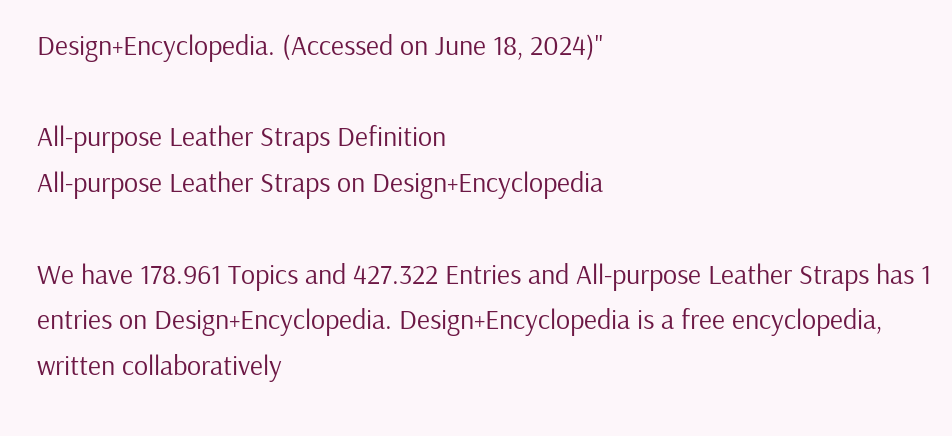Design+Encyclopedia. (Accessed on June 18, 2024)"

All-purpose Leather Straps Definition
All-purpose Leather Straps on Design+Encyclopedia

We have 178.961 Topics and 427.322 Entries and All-purpose Leather Straps has 1 entries on Design+Encyclopedia. Design+Encyclopedia is a free encyclopedia, written collaboratively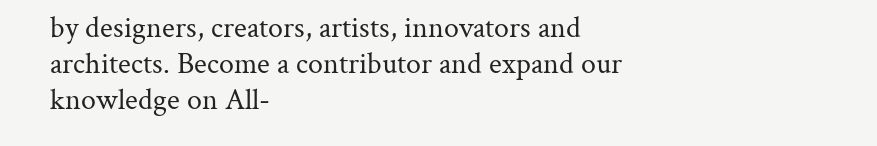by designers, creators, artists, innovators and architects. Become a contributor and expand our knowledge on All-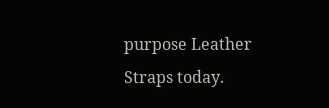purpose Leather Straps today.